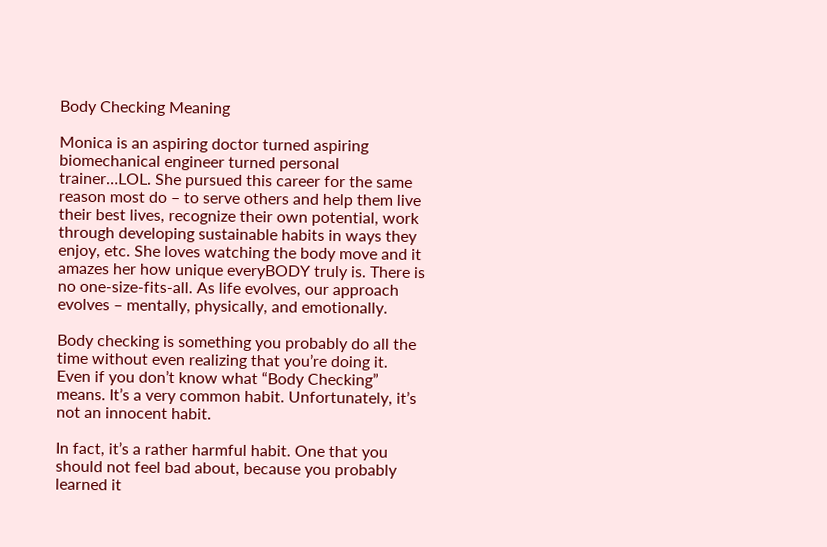Body Checking Meaning

Monica is an aspiring doctor turned aspiring biomechanical engineer turned personal trainer…LOL. She pursued this career for the same reason most do – to serve others and help them live their best lives, recognize their own potential, work through developing sustainable habits in ways they enjoy, etc. She loves watching the body move and it amazes her how unique everyBODY truly is. There is no one-size-fits-all. As life evolves, our approach evolves – mentally, physically, and emotionally.

Body checking is something you probably do all the time without even realizing that you’re doing it. Even if you don’t know what “Body Checking” means. It’s a very common habit. Unfortunately, it’s not an innocent habit.

In fact, it’s a rather harmful habit. One that you should not feel bad about, because you probably learned it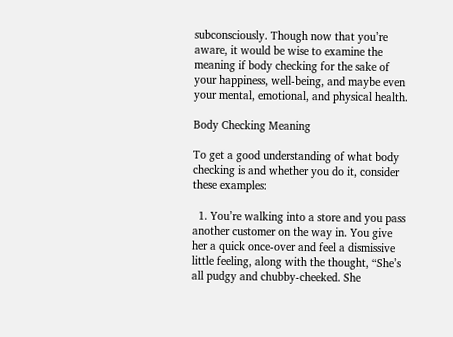subconsciously. Though now that you’re aware, it would be wise to examine the meaning if body checking for the sake of your happiness, well-being, and maybe even your mental, emotional, and physical health.

Body Checking Meaning

To get a good understanding of what body checking is and whether you do it, consider these examples:

  1. You’re walking into a store and you pass another customer on the way in. You give her a quick once-over and feel a dismissive little feeling, along with the thought, “She’s all pudgy and chubby-cheeked. She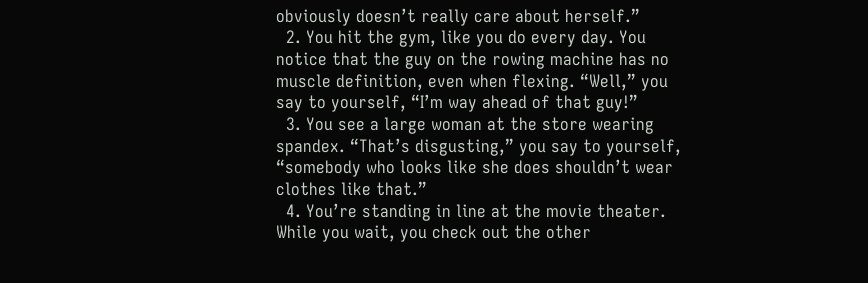obviously doesn’t really care about herself.”
  2. You hit the gym, like you do every day. You notice that the guy on the rowing machine has no muscle definition, even when flexing. “Well,” you say to yourself, “I’m way ahead of that guy!”
  3. You see a large woman at the store wearing spandex. “That’s disgusting,” you say to yourself, “somebody who looks like she does shouldn’t wear clothes like that.”
  4. You’re standing in line at the movie theater. While you wait, you check out the other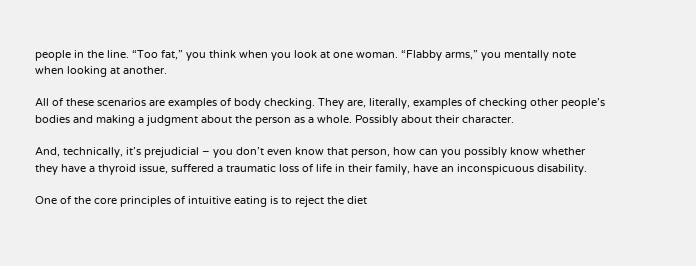people in the line. “Too fat,” you think when you look at one woman. “Flabby arms,” you mentally note when looking at another.

All of these scenarios are examples of body checking. They are, literally, examples of checking other people’s bodies and making a judgment about the person as a whole. Possibly about their character.

And, technically, it’s prejudicial – you don’t even know that person, how can you possibly know whether they have a thyroid issue, suffered a traumatic loss of life in their family, have an inconspicuous disability.

One of the core principles of intuitive eating is to reject the diet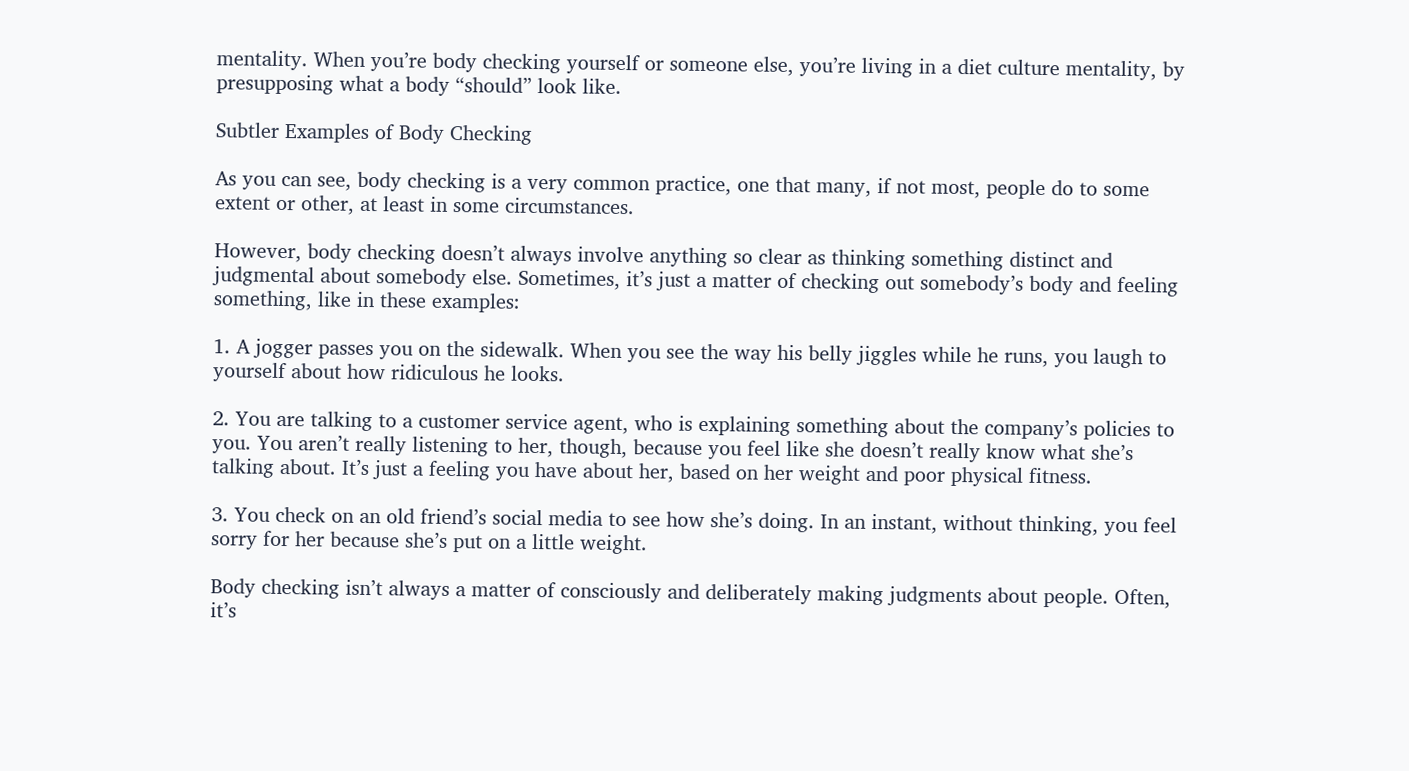mentality. When you’re body checking yourself or someone else, you’re living in a diet culture mentality, by presupposing what a body “should” look like.

Subtler Examples of Body Checking

As you can see, body checking is a very common practice, one that many, if not most, people do to some extent or other, at least in some circumstances.

However, body checking doesn’t always involve anything so clear as thinking something distinct and judgmental about somebody else. Sometimes, it’s just a matter of checking out somebody’s body and feeling something, like in these examples:

1. A jogger passes you on the sidewalk. When you see the way his belly jiggles while he runs, you laugh to yourself about how ridiculous he looks.

2. You are talking to a customer service agent, who is explaining something about the company’s policies to you. You aren’t really listening to her, though, because you feel like she doesn’t really know what she’s talking about. It’s just a feeling you have about her, based on her weight and poor physical fitness.

3. You check on an old friend’s social media to see how she’s doing. In an instant, without thinking, you feel sorry for her because she’s put on a little weight.

Body checking isn’t always a matter of consciously and deliberately making judgments about people. Often, it’s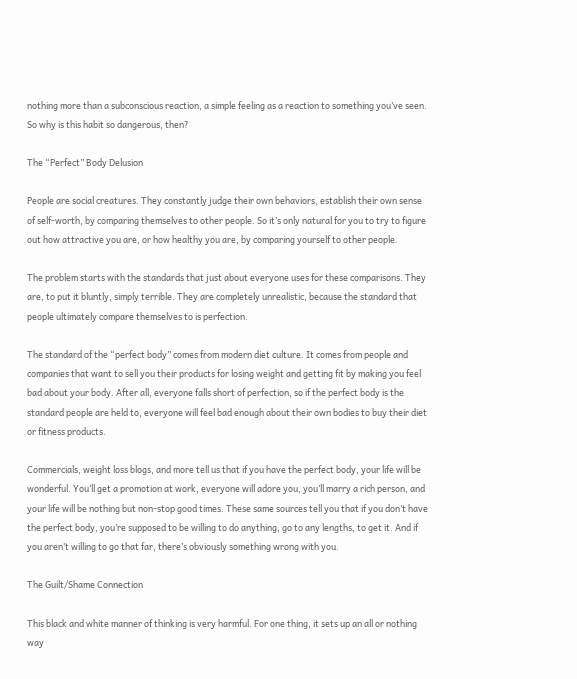nothing more than a subconscious reaction, a simple feeling as a reaction to something you’ve seen. So why is this habit so dangerous, then?

The “Perfect” Body Delusion

People are social creatures. They constantly judge their own behaviors, establish their own sense of self-worth, by comparing themselves to other people. So it’s only natural for you to try to figure out how attractive you are, or how healthy you are, by comparing yourself to other people.

The problem starts with the standards that just about everyone uses for these comparisons. They are, to put it bluntly, simply terrible. They are completely unrealistic, because the standard that people ultimately compare themselves to is perfection.

The standard of the “perfect body” comes from modern diet culture. It comes from people and companies that want to sell you their products for losing weight and getting fit by making you feel bad about your body. After all, everyone falls short of perfection, so if the perfect body is the standard people are held to, everyone will feel bad enough about their own bodies to buy their diet or fitness products.

Commercials, weight loss blogs, and more tell us that if you have the perfect body, your life will be wonderful. You’ll get a promotion at work, everyone will adore you, you’ll marry a rich person, and your life will be nothing but non-stop good times. These same sources tell you that if you don’t have the perfect body, you’re supposed to be willing to do anything, go to any lengths, to get it. And if you aren’t willing to go that far, there’s obviously something wrong with you.

The Guilt/Shame Connection

This black and white manner of thinking is very harmful. For one thing, it sets up an all or nothing way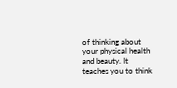of thinking about your physical health and beauty. It teaches you to think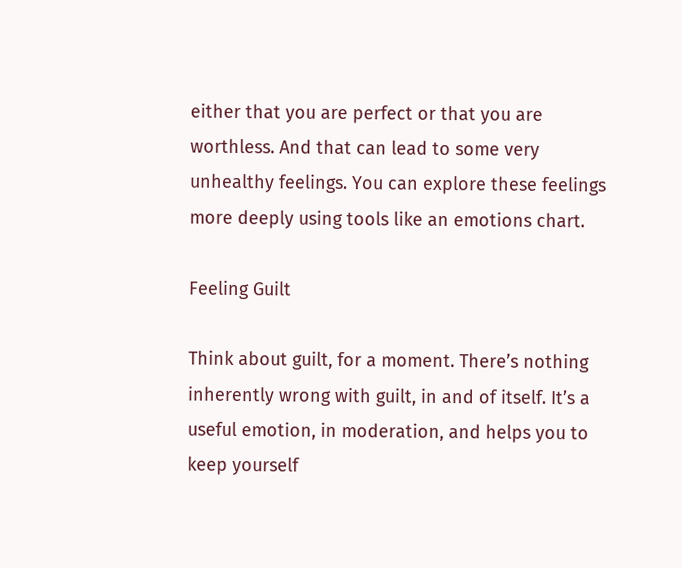either that you are perfect or that you are worthless. And that can lead to some very unhealthy feelings. You can explore these feelings more deeply using tools like an emotions chart.

Feeling Guilt

Think about guilt, for a moment. There’s nothing inherently wrong with guilt, in and of itself. It’s a useful emotion, in moderation, and helps you to keep yourself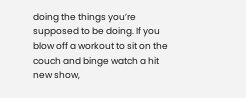doing the things you’re supposed to be doing. If you blow off a workout to sit on the couch and binge watch a hit new show,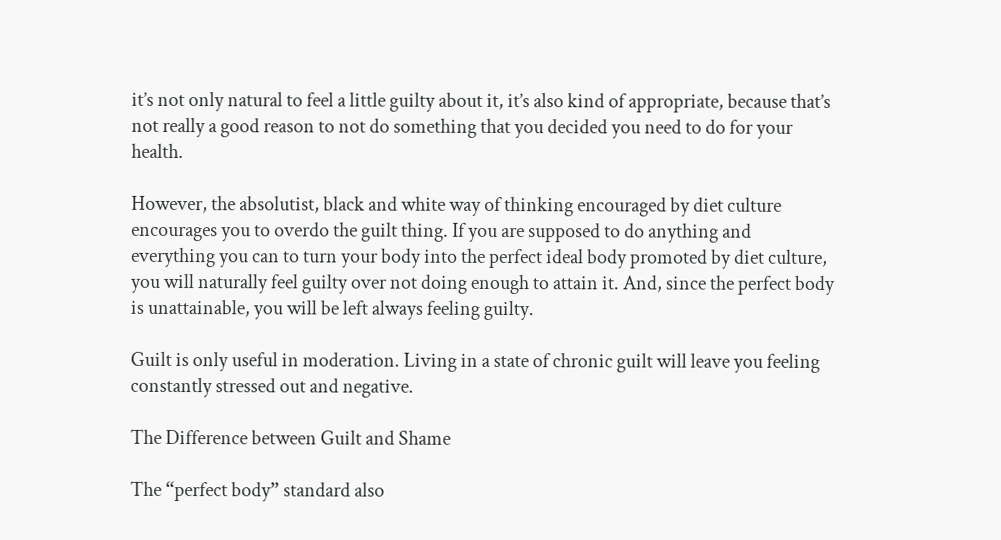it’s not only natural to feel a little guilty about it, it’s also kind of appropriate, because that’s not really a good reason to not do something that you decided you need to do for your health.

However, the absolutist, black and white way of thinking encouraged by diet culture encourages you to overdo the guilt thing. If you are supposed to do anything and everything you can to turn your body into the perfect ideal body promoted by diet culture, you will naturally feel guilty over not doing enough to attain it. And, since the perfect body is unattainable, you will be left always feeling guilty.

Guilt is only useful in moderation. Living in a state of chronic guilt will leave you feeling constantly stressed out and negative.

The Difference between Guilt and Shame

The “perfect body” standard also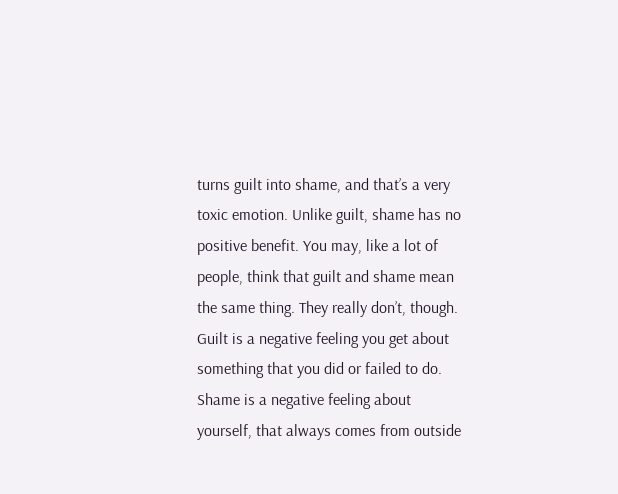turns guilt into shame, and that’s a very toxic emotion. Unlike guilt, shame has no positive benefit. You may, like a lot of people, think that guilt and shame mean the same thing. They really don’t, though. Guilt is a negative feeling you get about something that you did or failed to do. Shame is a negative feeling about yourself, that always comes from outside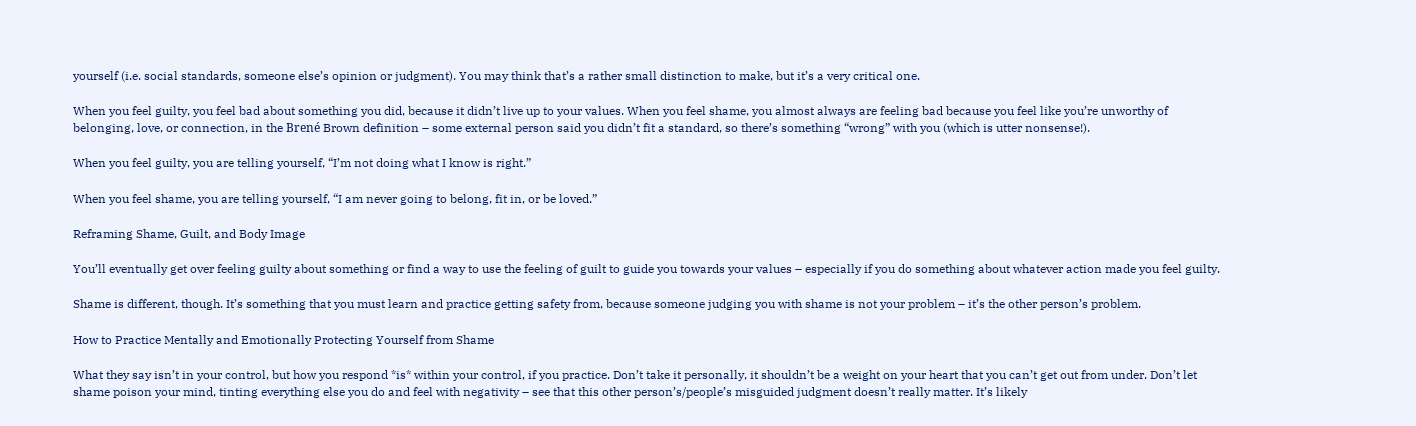yourself (i.e. social standards, someone else’s opinion or judgment). You may think that’s a rather small distinction to make, but it’s a very critical one.

When you feel guilty, you feel bad about something you did, because it didn’t live up to your values. When you feel shame, you almost always are feeling bad because you feel like you’re unworthy of belonging, love, or connection, in the Brené Brown definition – some external person said you didn’t fit a standard, so there’s something “wrong” with you (which is utter nonsense!).

When you feel guilty, you are telling yourself, “I’m not doing what I know is right.”

When you feel shame, you are telling yourself, “I am never going to belong, fit in, or be loved.”

Reframing Shame, Guilt, and Body Image

You’ll eventually get over feeling guilty about something or find a way to use the feeling of guilt to guide you towards your values – especially if you do something about whatever action made you feel guilty.

Shame is different, though. It’s something that you must learn and practice getting safety from, because someone judging you with shame is not your problem – it’s the other person’s problem.

How to Practice Mentally and Emotionally Protecting Yourself from Shame

What they say isn’t in your control, but how you respond *is* within your control, if you practice. Don’t take it personally, it shouldn’t be a weight on your heart that you can’t get out from under. Don’t let shame poison your mind, tinting everything else you do and feel with negativity – see that this other person’s/people’s misguided judgment doesn’t really matter. It’s likely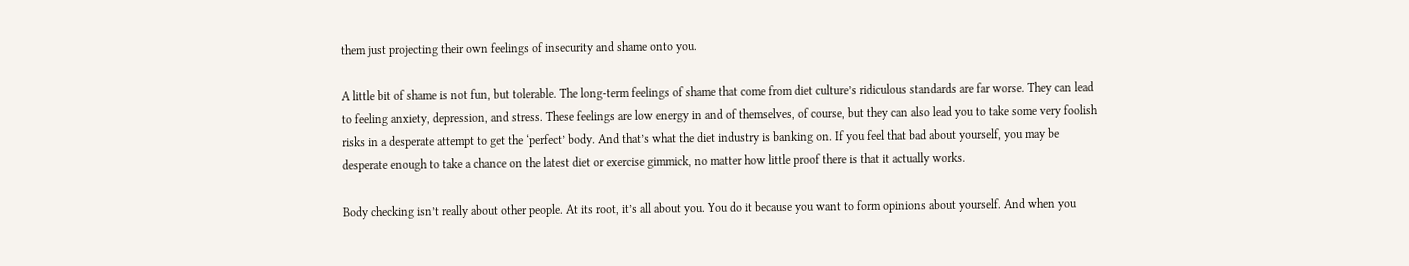them just projecting their own feelings of insecurity and shame onto you.

A little bit of shame is not fun, but tolerable. The long-term feelings of shame that come from diet culture’s ridiculous standards are far worse. They can lead to feeling anxiety, depression, and stress. These feelings are low energy in and of themselves, of course, but they can also lead you to take some very foolish risks in a desperate attempt to get the ‘perfect’ body. And that’s what the diet industry is banking on. If you feel that bad about yourself, you may be desperate enough to take a chance on the latest diet or exercise gimmick, no matter how little proof there is that it actually works.

Body checking isn’t really about other people. At its root, it’s all about you. You do it because you want to form opinions about yourself. And when you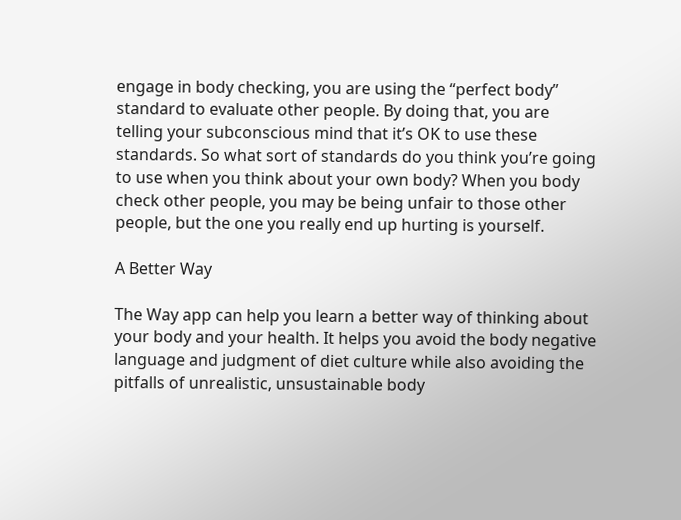engage in body checking, you are using the “perfect body” standard to evaluate other people. By doing that, you are telling your subconscious mind that it’s OK to use these standards. So what sort of standards do you think you’re going to use when you think about your own body? When you body check other people, you may be being unfair to those other people, but the one you really end up hurting is yourself.

A Better Way

The Way app can help you learn a better way of thinking about your body and your health. It helps you avoid the body negative language and judgment of diet culture while also avoiding the pitfalls of unrealistic, unsustainable body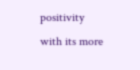positivity with its more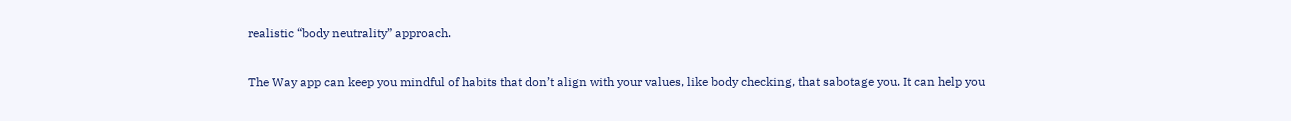realistic “body neutrality” approach.

The Way app can keep you mindful of habits that don’t align with your values, like body checking, that sabotage you. It can help you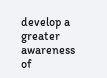develop a greater awareness of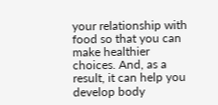your relationship with food so that you can make healthier choices. And, as a result, it can help you develop body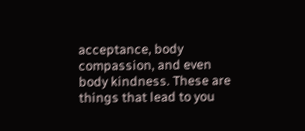acceptance, body compassion, and even body kindness. These are things that lead to you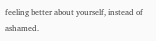feeling better about yourself, instead of ashamed.